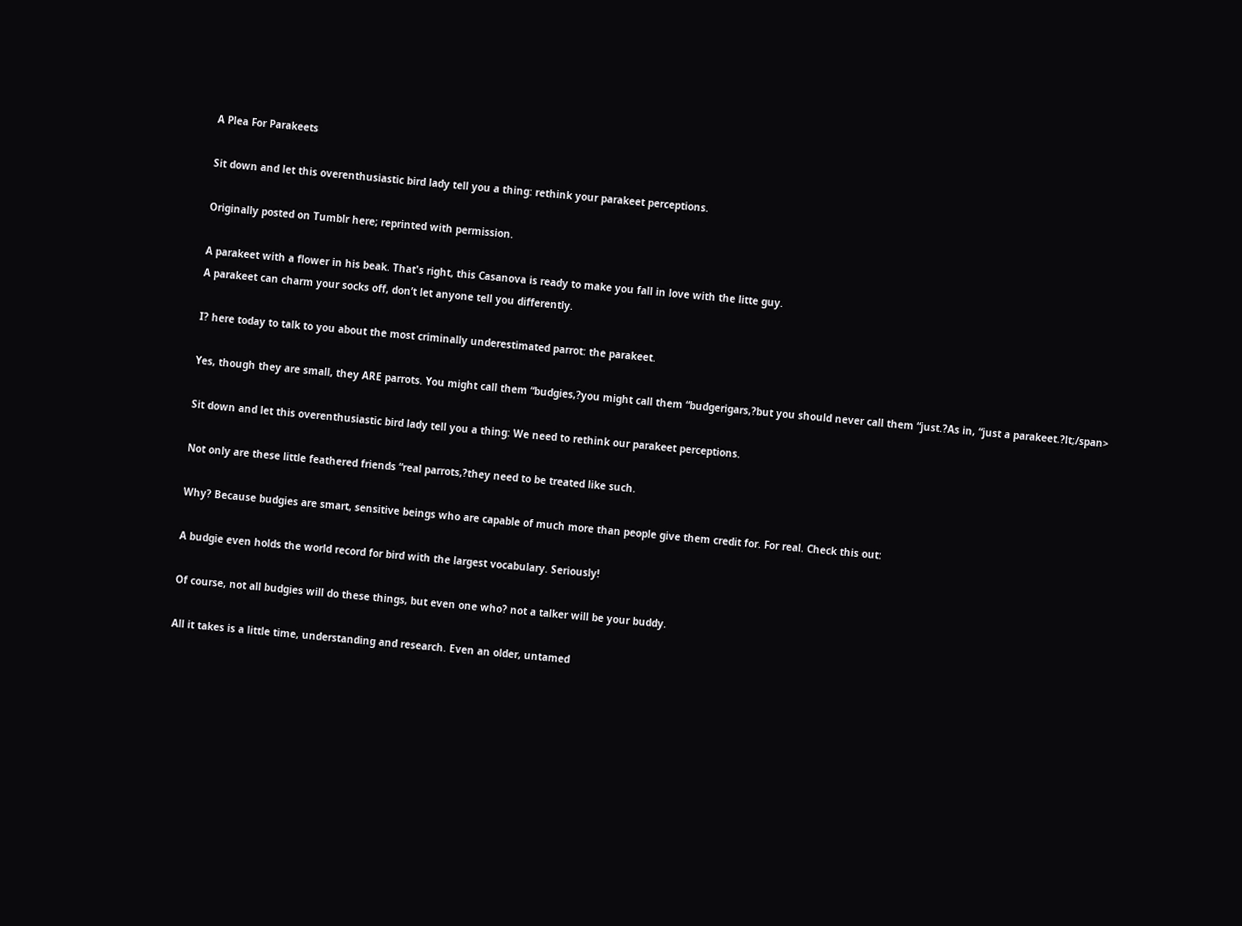A Plea For Parakeets

Sit down and let this overenthusiastic bird lady tell you a thing: rethink your parakeet perceptions.

Originally posted on Tumblr here; reprinted with permission.

A parakeet with a flower in his beak. That's right, this Casanova is ready to make you fall in love with the litte guy.
A parakeet can charm your socks off, don’t let anyone tell you differently.

I? here today to talk to you about the most criminally underestimated parrot: the parakeet.

Yes, though they are small, they ARE parrots. You might call them “budgies,?you might call them “budgerigars,?but you should never call them “just.?As in, “just a parakeet.?lt;/span>

Sit down and let this overenthusiastic bird lady tell you a thing: We need to rethink our parakeet perceptions.

Not only are these little feathered friends “real parrots,?they need to be treated like such.

Why? Because budgies are smart, sensitive beings who are capable of much more than people give them credit for. For real. Check this out:

A budgie even holds the world record for bird with the largest vocabulary. Seriously!

Of course, not all budgies will do these things, but even one who? not a talker will be your buddy.

All it takes is a little time, understanding and research. Even an older, untamed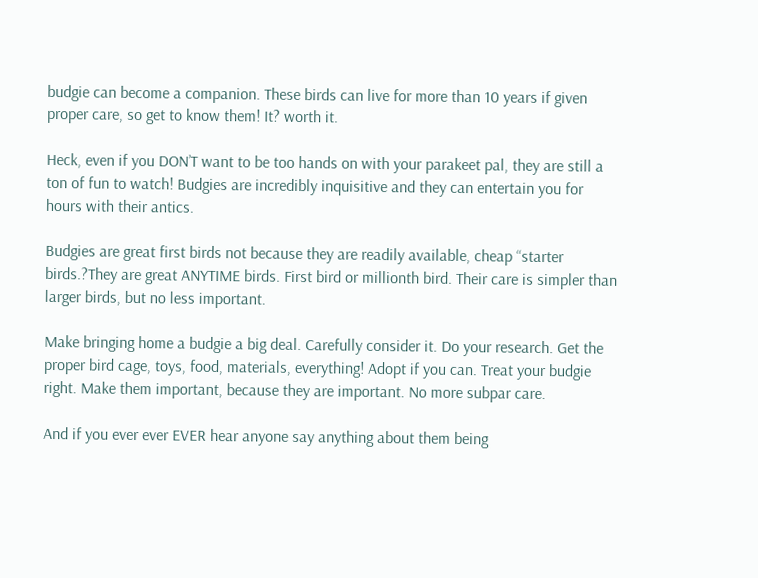budgie can become a companion. These birds can live for more than 10 years if given proper care, so get to know them! It? worth it.

Heck, even if you DON’T want to be too hands on with your parakeet pal, they are still a ton of fun to watch! Budgies are incredibly inquisitive and they can entertain you for hours with their antics.

Budgies are great first birds not because they are readily available, cheap “starter birds.?They are great ANYTIME birds. First bird or millionth bird. Their care is simpler than larger birds, but no less important.

Make bringing home a budgie a big deal. Carefully consider it. Do your research. Get the proper bird cage, toys, food, materials, everything! Adopt if you can. Treat your budgie right. Make them important, because they are important. No more subpar care.

And if you ever ever EVER hear anyone say anything about them being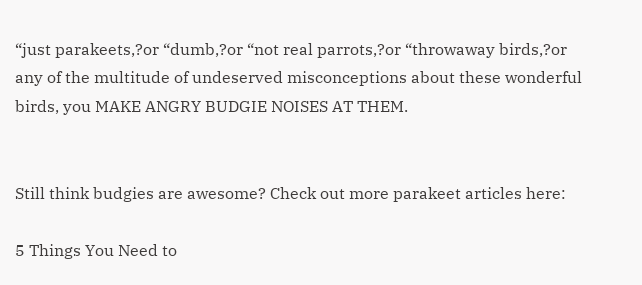“just parakeets,?or “dumb,?or “not real parrots,?or “throwaway birds,?or any of the multitude of undeserved misconceptions about these wonderful birds, you MAKE ANGRY BUDGIE NOISES AT THEM.


Still think budgies are awesome? Check out more parakeet articles here:

5 Things You Need to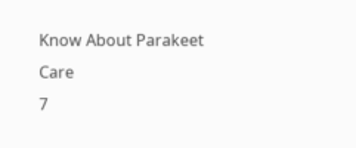Know About Parakeet Care
7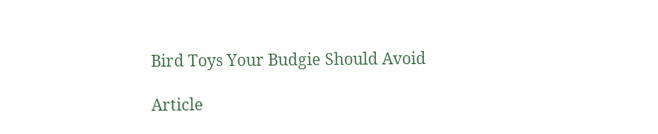Bird Toys Your Budgie Should Avoid

Article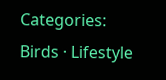Categories:
Birds · Lifestyle